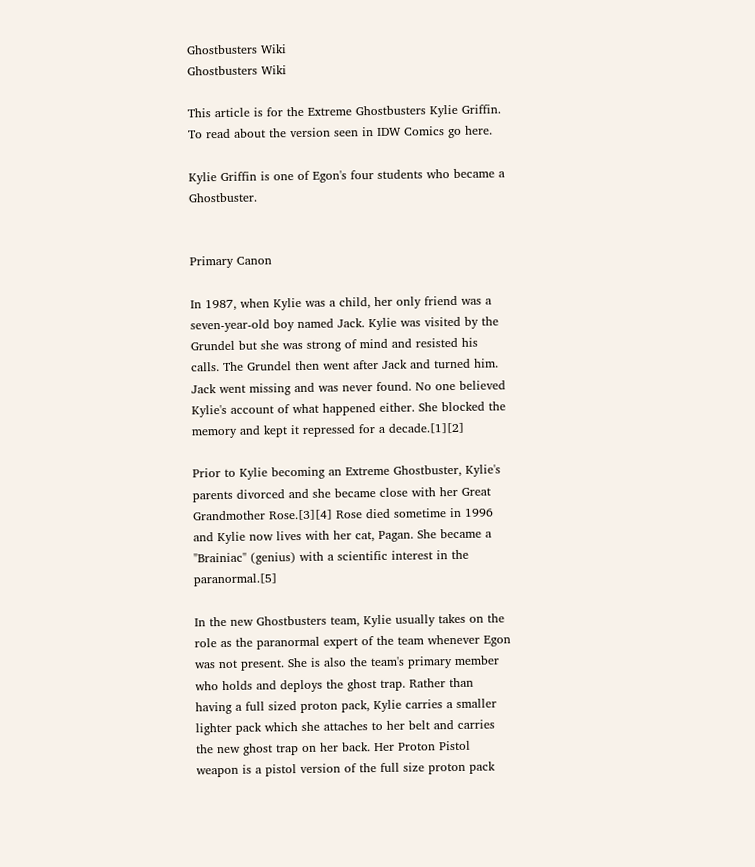Ghostbusters Wiki
Ghostbusters Wiki

This article is for the Extreme Ghostbusters Kylie Griffin. To read about the version seen in IDW Comics go here.

Kylie Griffin is one of Egon's four students who became a Ghostbuster.


Primary Canon

In 1987, when Kylie was a child, her only friend was a seven-year-old boy named Jack. Kylie was visited by the Grundel but she was strong of mind and resisted his calls. The Grundel then went after Jack and turned him. Jack went missing and was never found. No one believed Kylie's account of what happened either. She blocked the memory and kept it repressed for a decade.[1][2]

Prior to Kylie becoming an Extreme Ghostbuster, Kylie's parents divorced and she became close with her Great Grandmother Rose.[3][4] Rose died sometime in 1996 and Kylie now lives with her cat, Pagan. She became a "Brainiac" (genius) with a scientific interest in the paranormal.[5]

In the new Ghostbusters team, Kylie usually takes on the role as the paranormal expert of the team whenever Egon was not present. She is also the team's primary member who holds and deploys the ghost trap. Rather than having a full sized proton pack, Kylie carries a smaller lighter pack which she attaches to her belt and carries the new ghost trap on her back. Her Proton Pistol weapon is a pistol version of the full size proton pack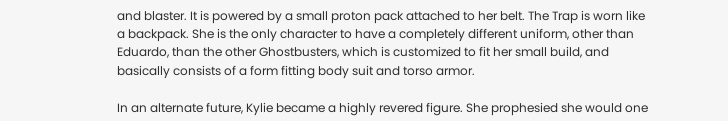and blaster. It is powered by a small proton pack attached to her belt. The Trap is worn like a backpack. She is the only character to have a completely different uniform, other than Eduardo, than the other Ghostbusters, which is customized to fit her small build, and basically consists of a form fitting body suit and torso armor.

In an alternate future, Kylie became a highly revered figure. She prophesied she would one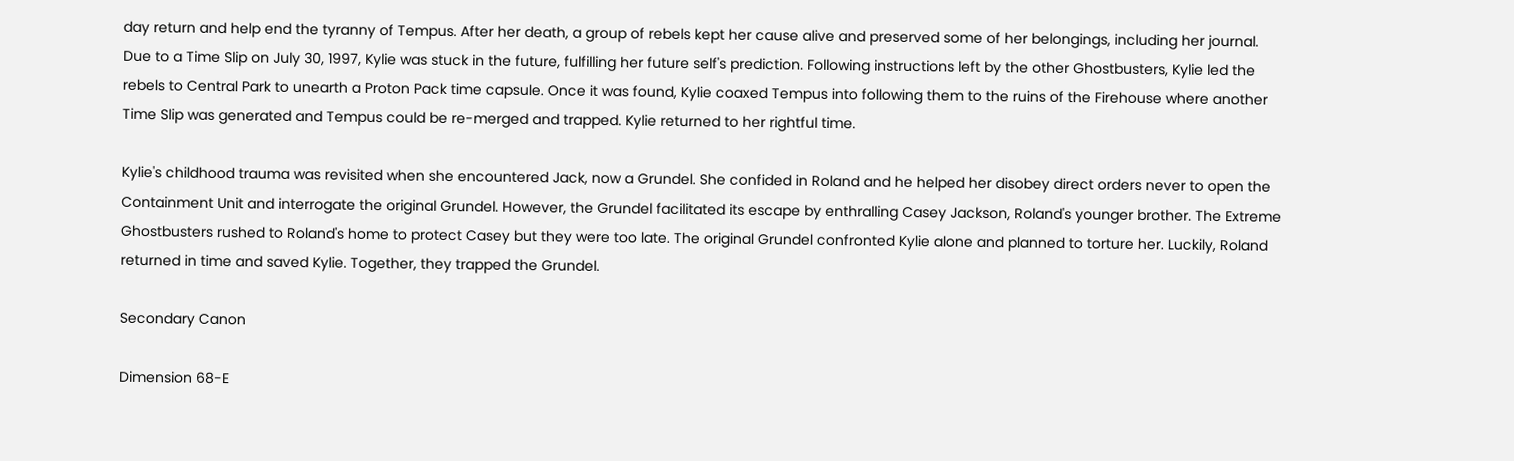day return and help end the tyranny of Tempus. After her death, a group of rebels kept her cause alive and preserved some of her belongings, including her journal. Due to a Time Slip on July 30, 1997, Kylie was stuck in the future, fulfilling her future self's prediction. Following instructions left by the other Ghostbusters, Kylie led the rebels to Central Park to unearth a Proton Pack time capsule. Once it was found, Kylie coaxed Tempus into following them to the ruins of the Firehouse where another Time Slip was generated and Tempus could be re-merged and trapped. Kylie returned to her rightful time.

Kylie's childhood trauma was revisited when she encountered Jack, now a Grundel. She confided in Roland and he helped her disobey direct orders never to open the Containment Unit and interrogate the original Grundel. However, the Grundel facilitated its escape by enthralling Casey Jackson, Roland's younger brother. The Extreme Ghostbusters rushed to Roland's home to protect Casey but they were too late. The original Grundel confronted Kylie alone and planned to torture her. Luckily, Roland returned in time and saved Kylie. Together, they trapped the Grundel.

Secondary Canon

Dimension 68-E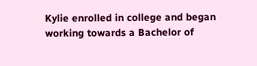Kylie enrolled in college and began working towards a Bachelor of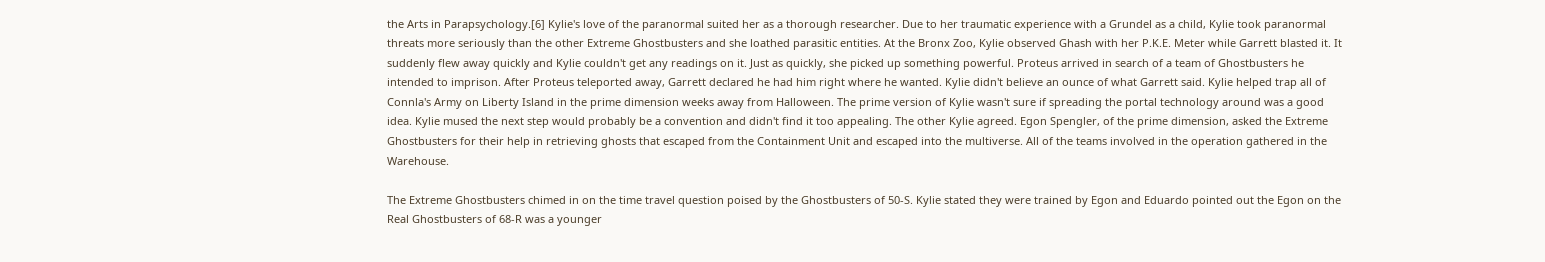the Arts in Parapsychology.[6] Kylie's love of the paranormal suited her as a thorough researcher. Due to her traumatic experience with a Grundel as a child, Kylie took paranormal threats more seriously than the other Extreme Ghostbusters and she loathed parasitic entities. At the Bronx Zoo, Kylie observed Ghash with her P.K.E. Meter while Garrett blasted it. It suddenly flew away quickly and Kylie couldn't get any readings on it. Just as quickly, she picked up something powerful. Proteus arrived in search of a team of Ghostbusters he intended to imprison. After Proteus teleported away, Garrett declared he had him right where he wanted. Kylie didn't believe an ounce of what Garrett said. Kylie helped trap all of Connla's Army on Liberty Island in the prime dimension weeks away from Halloween. The prime version of Kylie wasn't sure if spreading the portal technology around was a good idea. Kylie mused the next step would probably be a convention and didn't find it too appealing. The other Kylie agreed. Egon Spengler, of the prime dimension, asked the Extreme Ghostbusters for their help in retrieving ghosts that escaped from the Containment Unit and escaped into the multiverse. All of the teams involved in the operation gathered in the Warehouse.

The Extreme Ghostbusters chimed in on the time travel question poised by the Ghostbusters of 50-S. Kylie stated they were trained by Egon and Eduardo pointed out the Egon on the Real Ghostbusters of 68-R was a younger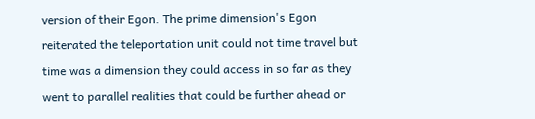version of their Egon. The prime dimension's Egon reiterated the teleportation unit could not time travel but time was a dimension they could access in so far as they went to parallel realities that could be further ahead or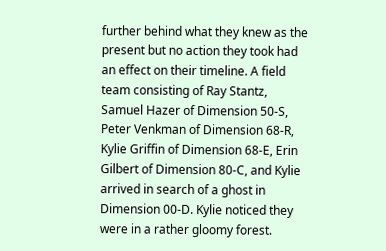further behind what they knew as the present but no action they took had an effect on their timeline. A field team consisting of Ray Stantz, Samuel Hazer of Dimension 50-S, Peter Venkman of Dimension 68-R, Kylie Griffin of Dimension 68-E, Erin Gilbert of Dimension 80-C, and Kylie arrived in search of a ghost in Dimension 00-D. Kylie noticed they were in a rather gloomy forest.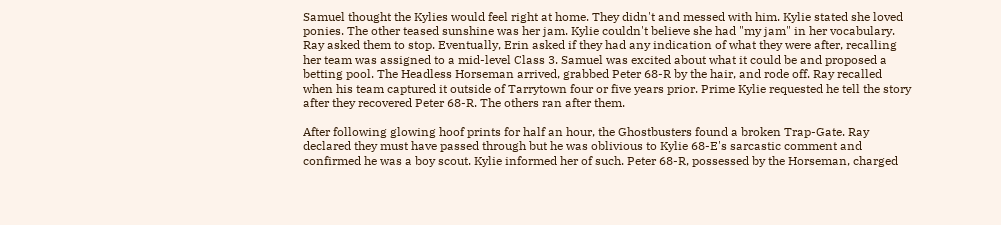Samuel thought the Kylies would feel right at home. They didn't and messed with him. Kylie stated she loved ponies. The other teased sunshine was her jam. Kylie couldn't believe she had "my jam" in her vocabulary. Ray asked them to stop. Eventually, Erin asked if they had any indication of what they were after, recalling her team was assigned to a mid-level Class 3. Samuel was excited about what it could be and proposed a betting pool. The Headless Horseman arrived, grabbed Peter 68-R by the hair, and rode off. Ray recalled when his team captured it outside of Tarrytown four or five years prior. Prime Kylie requested he tell the story after they recovered Peter 68-R. The others ran after them.

After following glowing hoof prints for half an hour, the Ghostbusters found a broken Trap-Gate. Ray declared they must have passed through but he was oblivious to Kylie 68-E's sarcastic comment and confirmed he was a boy scout. Kylie informed her of such. Peter 68-R, possessed by the Horseman, charged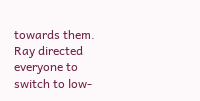towards them. Ray directed everyone to switch to low-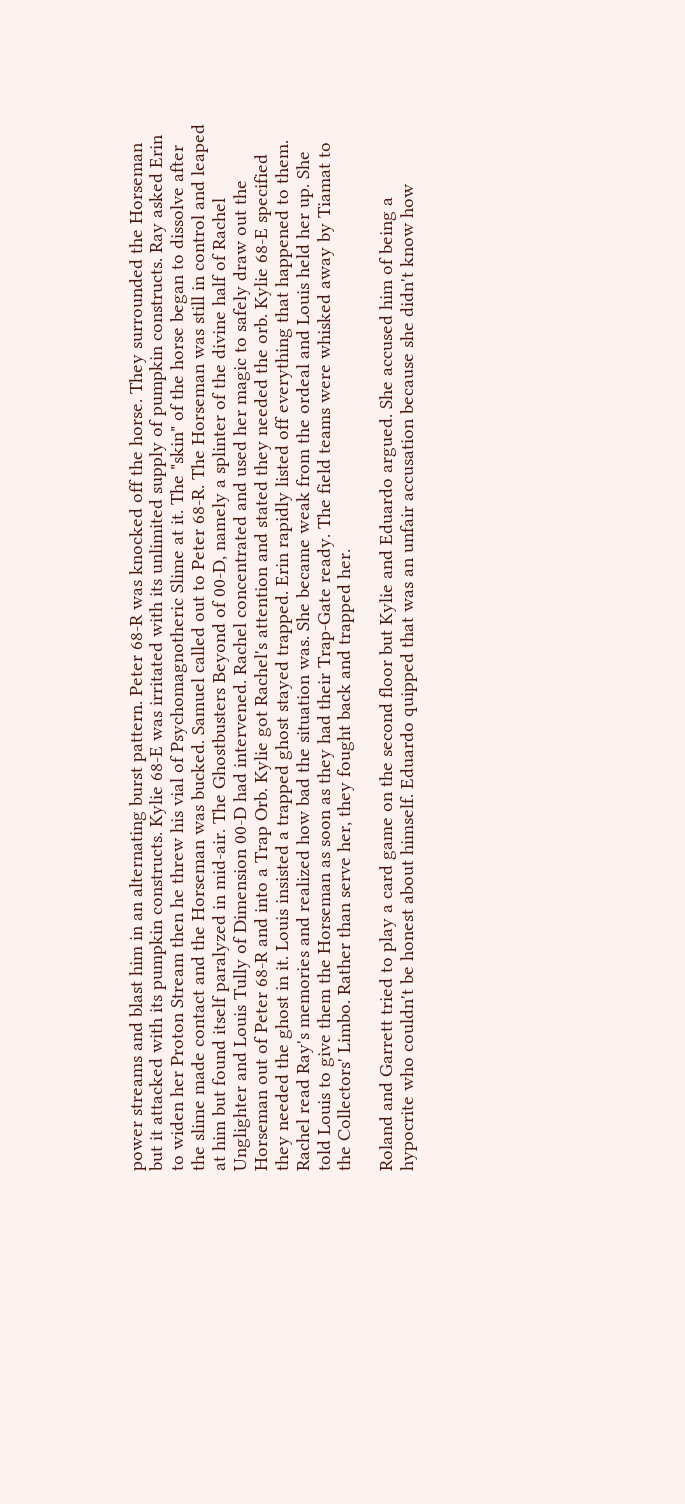power streams and blast him in an alternating burst pattern. Peter 68-R was knocked off the horse. They surrounded the Horseman but it attacked with its pumpkin constructs. Kylie 68-E was irritated with its unlimited supply of pumpkin constructs. Ray asked Erin to widen her Proton Stream then he threw his vial of Psychomagnotheric Slime at it. The "skin" of the horse began to dissolve after the slime made contact and the Horseman was bucked. Samuel called out to Peter 68-R. The Horseman was still in control and leaped at him but found itself paralyzed in mid-air. The Ghostbusters Beyond of 00-D, namely a splinter of the divine half of Rachel Unglighter and Louis Tully of Dimension 00-D had intervened. Rachel concentrated and used her magic to safely draw out the Horseman out of Peter 68-R and into a Trap Orb. Kylie got Rachel's attention and stated they needed the orb. Kylie 68-E specified they needed the ghost in it. Louis insisted a trapped ghost stayed trapped. Erin rapidly listed off everything that happened to them. Rachel read Ray's memories and realized how bad the situation was. She became weak from the ordeal and Louis held her up. She told Louis to give them the Horseman as soon as they had their Trap-Gate ready. The field teams were whisked away by Tiamat to the Collectors' Limbo. Rather than serve her, they fought back and trapped her.

Roland and Garrett tried to play a card game on the second floor but Kylie and Eduardo argued. She accused him of being a hypocrite who couldn't be honest about himself. Eduardo quipped that was an unfair accusation because she didn't know how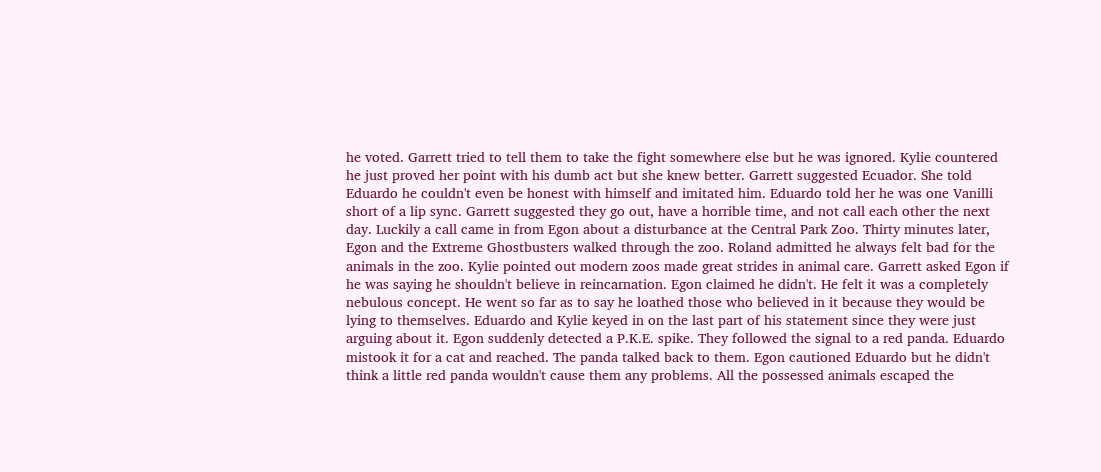he voted. Garrett tried to tell them to take the fight somewhere else but he was ignored. Kylie countered he just proved her point with his dumb act but she knew better. Garrett suggested Ecuador. She told Eduardo he couldn't even be honest with himself and imitated him. Eduardo told her he was one Vanilli short of a lip sync. Garrett suggested they go out, have a horrible time, and not call each other the next day. Luckily a call came in from Egon about a disturbance at the Central Park Zoo. Thirty minutes later, Egon and the Extreme Ghostbusters walked through the zoo. Roland admitted he always felt bad for the animals in the zoo. Kylie pointed out modern zoos made great strides in animal care. Garrett asked Egon if he was saying he shouldn't believe in reincarnation. Egon claimed he didn't. He felt it was a completely nebulous concept. He went so far as to say he loathed those who believed in it because they would be lying to themselves. Eduardo and Kylie keyed in on the last part of his statement since they were just arguing about it. Egon suddenly detected a P.K.E. spike. They followed the signal to a red panda. Eduardo mistook it for a cat and reached. The panda talked back to them. Egon cautioned Eduardo but he didn't think a little red panda wouldn't cause them any problems. All the possessed animals escaped the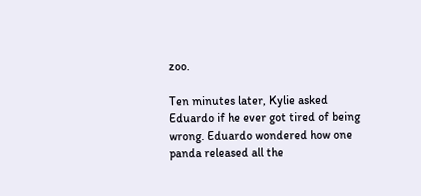zoo.

Ten minutes later, Kylie asked Eduardo if he ever got tired of being wrong. Eduardo wondered how one panda released all the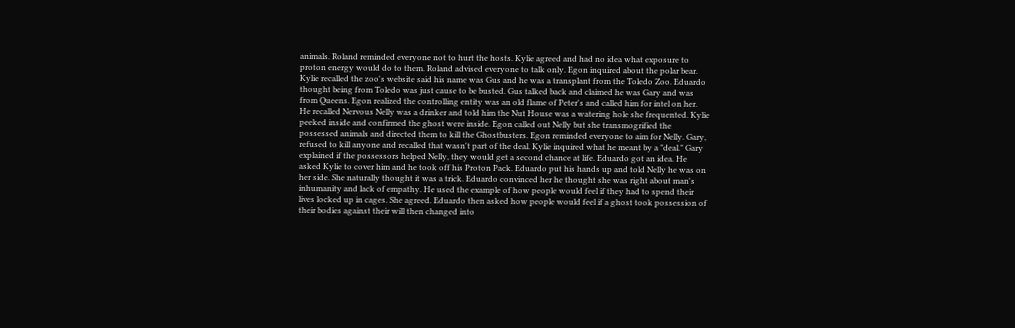animals. Roland reminded everyone not to hurt the hosts. Kylie agreed and had no idea what exposure to proton energy would do to them. Roland advised everyone to talk only. Egon inquired about the polar bear. Kylie recalled the zoo's website said his name was Gus and he was a transplant from the Toledo Zoo. Eduardo thought being from Toledo was just cause to be busted. Gus talked back and claimed he was Gary and was from Queens. Egon realized the controlling entity was an old flame of Peter's and called him for intel on her. He recalled Nervous Nelly was a drinker and told him the Nut House was a watering hole she frequented. Kylie peeked inside and confirmed the ghost were inside. Egon called out Nelly but she transmogrified the possessed animals and directed them to kill the Ghostbusters. Egon reminded everyone to aim for Nelly. Gary, refused to kill anyone and recalled that wasn't part of the deal. Kylie inquired what he meant by a "deal." Gary explained if the possessors helped Nelly, they would get a second chance at life. Eduardo got an idea. He asked Kylie to cover him and he took off his Proton Pack. Eduardo put his hands up and told Nelly he was on her side. She naturally thought it was a trick. Eduardo convinced her he thought she was right about man's inhumanity and lack of empathy. He used the example of how people would feel if they had to spend their lives locked up in cages. She agreed. Eduardo then asked how people would feel if a ghost took possession of their bodies against their will then changed into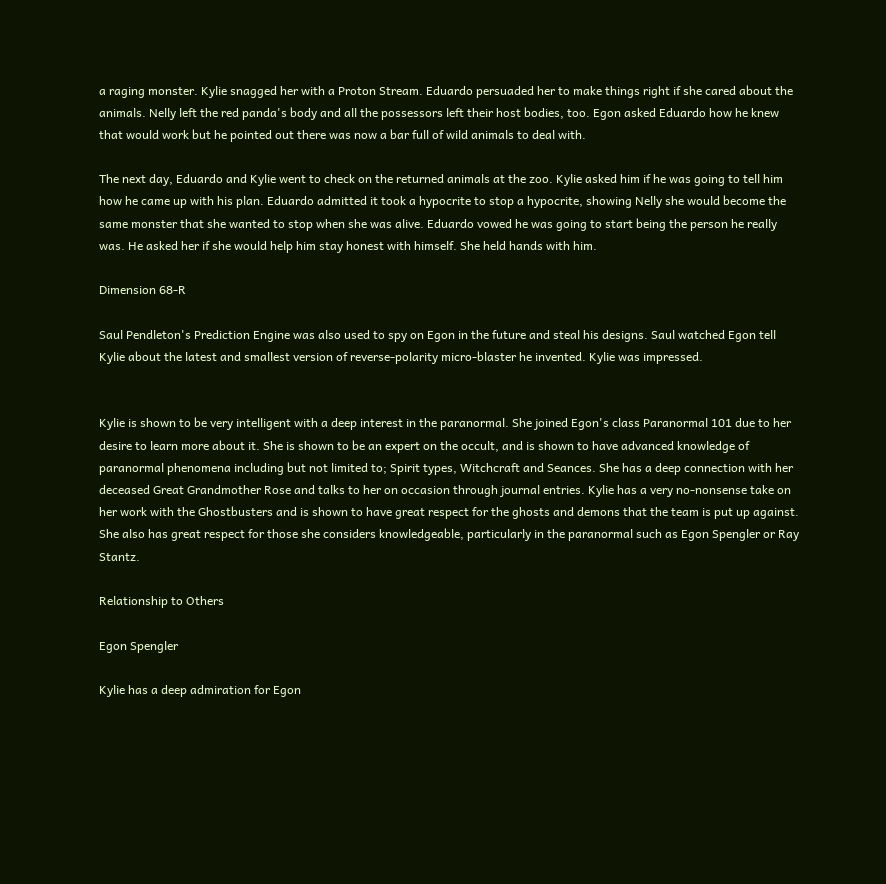a raging monster. Kylie snagged her with a Proton Stream. Eduardo persuaded her to make things right if she cared about the animals. Nelly left the red panda's body and all the possessors left their host bodies, too. Egon asked Eduardo how he knew that would work but he pointed out there was now a bar full of wild animals to deal with.

The next day, Eduardo and Kylie went to check on the returned animals at the zoo. Kylie asked him if he was going to tell him how he came up with his plan. Eduardo admitted it took a hypocrite to stop a hypocrite, showing Nelly she would become the same monster that she wanted to stop when she was alive. Eduardo vowed he was going to start being the person he really was. He asked her if she would help him stay honest with himself. She held hands with him.

Dimension 68-R

Saul Pendleton's Prediction Engine was also used to spy on Egon in the future and steal his designs. Saul watched Egon tell Kylie about the latest and smallest version of reverse-polarity micro-blaster he invented. Kylie was impressed.


Kylie is shown to be very intelligent with a deep interest in the paranormal. She joined Egon's class Paranormal 101 due to her desire to learn more about it. She is shown to be an expert on the occult, and is shown to have advanced knowledge of paranormal phenomena including but not limited to; Spirit types, Witchcraft and Seances. She has a deep connection with her deceased Great Grandmother Rose and talks to her on occasion through journal entries. Kylie has a very no-nonsense take on her work with the Ghostbusters and is shown to have great respect for the ghosts and demons that the team is put up against. She also has great respect for those she considers knowledgeable, particularly in the paranormal such as Egon Spengler or Ray Stantz.

Relationship to Others

Egon Spengler

Kylie has a deep admiration for Egon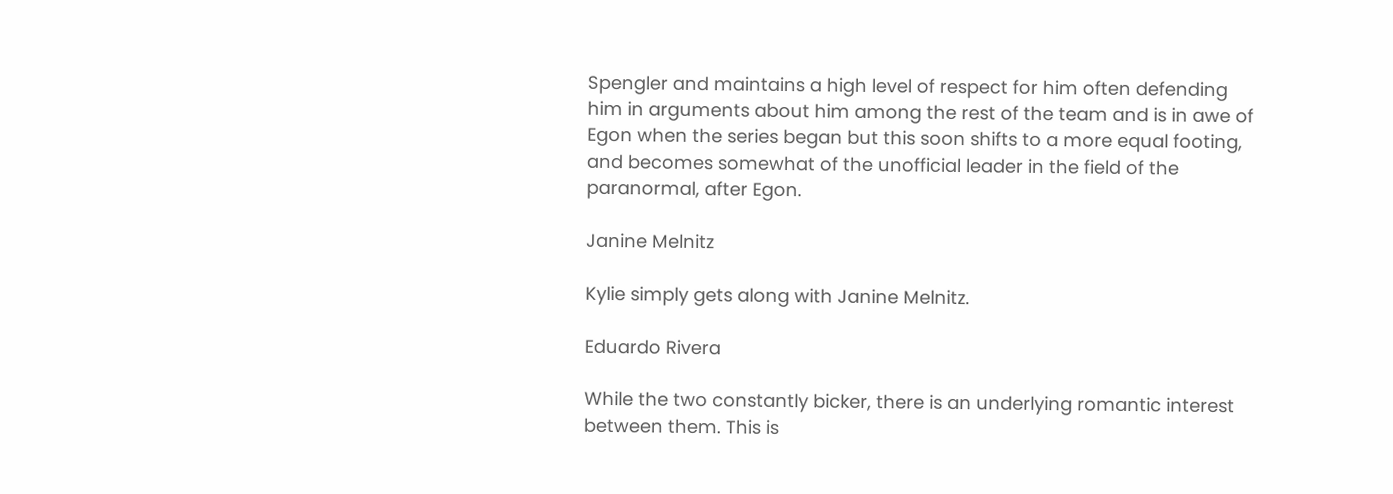Spengler and maintains a high level of respect for him often defending him in arguments about him among the rest of the team and is in awe of Egon when the series began but this soon shifts to a more equal footing, and becomes somewhat of the unofficial leader in the field of the paranormal, after Egon.

Janine Melnitz

Kylie simply gets along with Janine Melnitz.

Eduardo Rivera

While the two constantly bicker, there is an underlying romantic interest between them. This is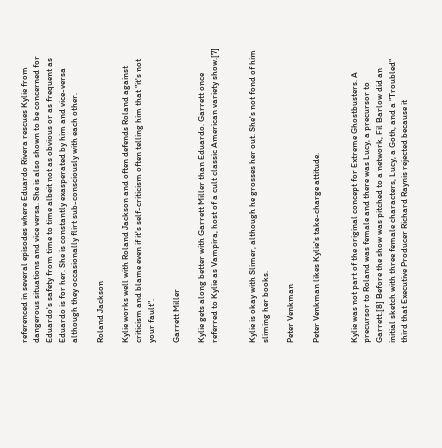referenced in several episodes where Eduardo Rivera rescues Kylie from dangerous situations and vice versa. She is also shown to be concerned for Eduardo's safety from time to time albeit not as obvious or as frequent as Eduardo is for her. She is constantly exasperated by him and vice-versa although they occasionally flirt sub-consciously with each other.

Roland Jackson

Kylie works well with Roland Jackson and often defends Roland against criticism and blame even if it's self-criticism often telling him that "it's not your fault".

Garrett Miller

Kylie gets along better with Garrett Miller than Eduardo. Garrett once referred to Kylie as Vampira, host of a cult classic American variety show.[7]


Kylie is okay with Slimer, although he grosses her out. She's not fond of him sliming her books.

Peter Venkman

Peter Venkman likes Kylie's take-charge attitude.


Kylie was not part of the original concept for Extreme Ghostbusters. A precursor to Roland was female and there was Lucy, a precursor to Garrett.[8] Before the show was pitched to a network, Fil Barlow did an initial sketch with three female characters, Lucy, a Goth, and a "Troubled" third that Executive Producer Richard Raynis rejected because it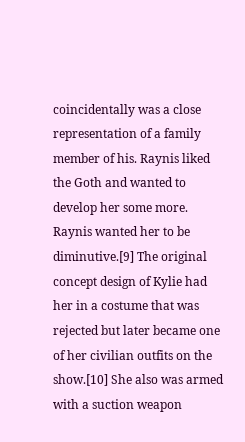coincidentally was a close representation of a family member of his. Raynis liked the Goth and wanted to develop her some more. Raynis wanted her to be diminutive.[9] The original concept design of Kylie had her in a costume that was rejected but later became one of her civilian outfits on the show.[10] She also was armed with a suction weapon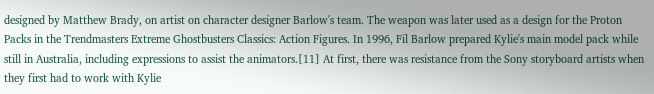designed by Matthew Brady, on artist on character designer Barlow's team. The weapon was later used as a design for the Proton Packs in the Trendmasters Extreme Ghostbusters Classics: Action Figures. In 1996, Fil Barlow prepared Kylie's main model pack while still in Australia, including expressions to assist the animators.[11] At first, there was resistance from the Sony storyboard artists when they first had to work with Kylie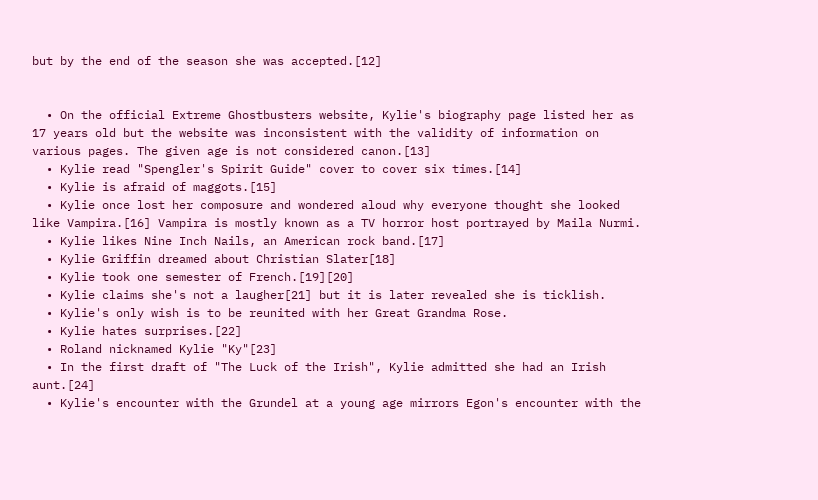but by the end of the season she was accepted.[12]


  • On the official Extreme Ghostbusters website, Kylie's biography page listed her as 17 years old but the website was inconsistent with the validity of information on various pages. The given age is not considered canon.[13]
  • Kylie read "Spengler's Spirit Guide" cover to cover six times.[14]
  • Kylie is afraid of maggots.[15]
  • Kylie once lost her composure and wondered aloud why everyone thought she looked like Vampira.[16] Vampira is mostly known as a TV horror host portrayed by Maila Nurmi.
  • Kylie likes Nine Inch Nails, an American rock band.[17]
  • Kylie Griffin dreamed about Christian Slater[18]
  • Kylie took one semester of French.[19][20]
  • Kylie claims she's not a laugher[21] but it is later revealed she is ticklish.
  • Kylie's only wish is to be reunited with her Great Grandma Rose.
  • Kylie hates surprises.[22]
  • Roland nicknamed Kylie "Ky"[23]
  • In the first draft of "The Luck of the Irish", Kylie admitted she had an Irish aunt.[24]
  • Kylie's encounter with the Grundel at a young age mirrors Egon's encounter with the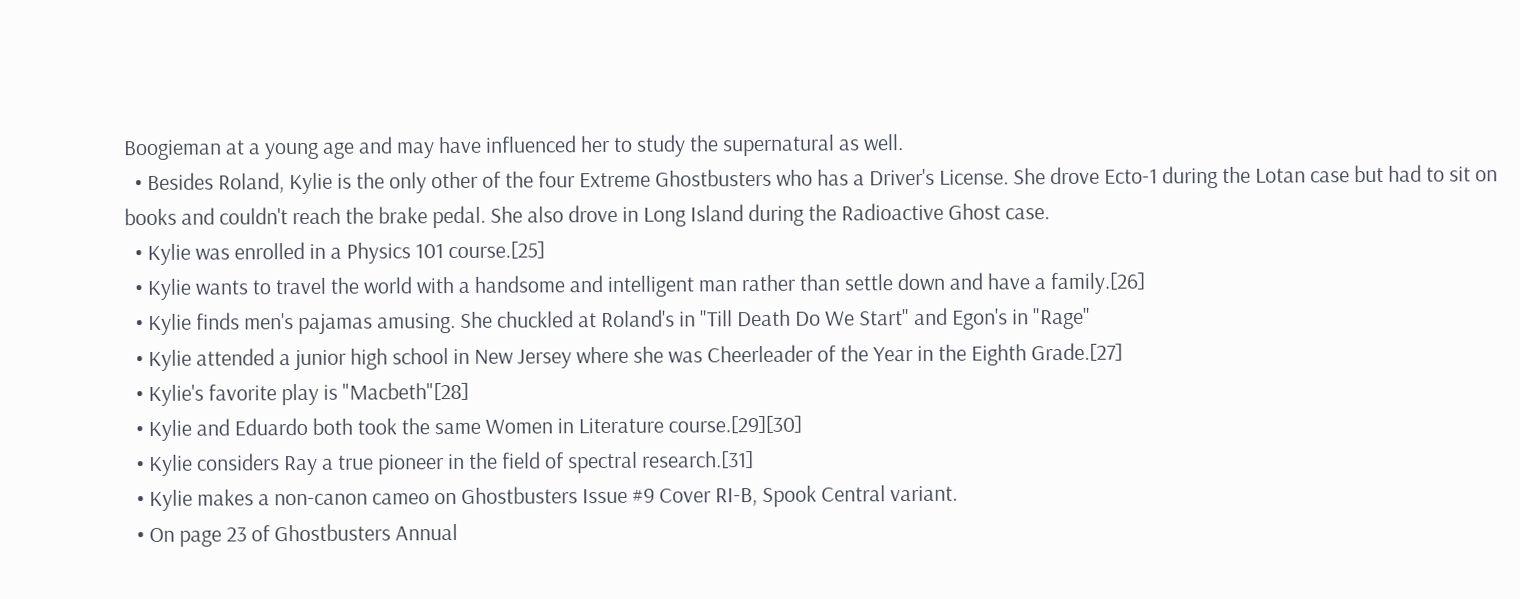Boogieman at a young age and may have influenced her to study the supernatural as well.
  • Besides Roland, Kylie is the only other of the four Extreme Ghostbusters who has a Driver's License. She drove Ecto-1 during the Lotan case but had to sit on books and couldn't reach the brake pedal. She also drove in Long Island during the Radioactive Ghost case.
  • Kylie was enrolled in a Physics 101 course.[25]
  • Kylie wants to travel the world with a handsome and intelligent man rather than settle down and have a family.[26]
  • Kylie finds men's pajamas amusing. She chuckled at Roland's in "Till Death Do We Start" and Egon's in "Rage"
  • Kylie attended a junior high school in New Jersey where she was Cheerleader of the Year in the Eighth Grade.[27]
  • Kylie's favorite play is "Macbeth"[28]
  • Kylie and Eduardo both took the same Women in Literature course.[29][30]
  • Kylie considers Ray a true pioneer in the field of spectral research.[31]
  • Kylie makes a non-canon cameo on Ghostbusters Issue #9 Cover RI-B, Spook Central variant.
  • On page 23 of Ghostbusters Annual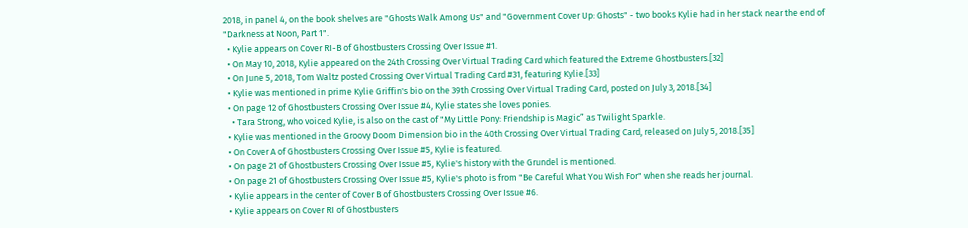2018, in panel 4, on the book shelves are "Ghosts Walk Among Us" and "Government Cover Up: Ghosts" - two books Kylie had in her stack near the end of "Darkness at Noon, Part 1".
  • Kylie appears on Cover RI-B of Ghostbusters Crossing Over Issue #1.
  • On May 10, 2018, Kylie appeared on the 24th Crossing Over Virtual Trading Card which featured the Extreme Ghostbusters.[32]
  • On June 5, 2018, Tom Waltz posted Crossing Over Virtual Trading Card #31, featuring Kylie.[33]
  • Kylie was mentioned in prime Kylie Griffin's bio on the 39th Crossing Over Virtual Trading Card, posted on July 3, 2018.[34]
  • On page 12 of Ghostbusters Crossing Over Issue #4, Kylie states she loves ponies.
    • Tara Strong, who voiced Kylie, is also on the cast of "My Little Pony: Friendship is Magic” as Twilight Sparkle.
  • Kylie was mentioned in the Groovy Doom Dimension bio in the 40th Crossing Over Virtual Trading Card, released on July 5, 2018.[35]
  • On Cover A of Ghostbusters Crossing Over Issue #5, Kylie is featured.
  • On page 21 of Ghostbusters Crossing Over Issue #5, Kylie's history with the Grundel is mentioned.
  • On page 21 of Ghostbusters Crossing Over Issue #5, Kylie's photo is from "Be Careful What You Wish For" when she reads her journal.
  • Kylie appears in the center of Cover B of Ghostbusters Crossing Over Issue #6.
  • Kylie appears on Cover RI of Ghostbusters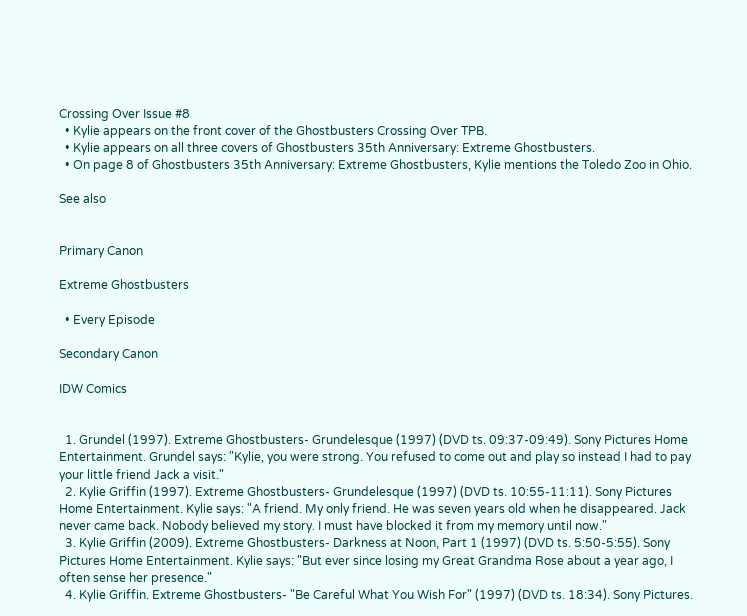Crossing Over Issue #8
  • Kylie appears on the front cover of the Ghostbusters Crossing Over TPB.
  • Kylie appears on all three covers of Ghostbusters 35th Anniversary: Extreme Ghostbusters.
  • On page 8 of Ghostbusters 35th Anniversary: Extreme Ghostbusters, Kylie mentions the Toledo Zoo in Ohio.

See also


Primary Canon

Extreme Ghostbusters

  • Every Episode

Secondary Canon

IDW Comics


  1. Grundel (1997). Extreme Ghostbusters- Grundelesque (1997) (DVD ts. 09:37-09:49). Sony Pictures Home Entertainment. Grundel says: "Kylie, you were strong. You refused to come out and play so instead I had to pay your little friend Jack a visit."
  2. Kylie Griffin (1997). Extreme Ghostbusters- Grundelesque (1997) (DVD ts. 10:55-11:11). Sony Pictures Home Entertainment. Kylie says: "A friend. My only friend. He was seven years old when he disappeared. Jack never came back. Nobody believed my story. I must have blocked it from my memory until now."
  3. Kylie Griffin (2009). Extreme Ghostbusters- Darkness at Noon, Part 1 (1997) (DVD ts. 5:50-5:55). Sony Pictures Home Entertainment. Kylie says: "But ever since losing my Great Grandma Rose about a year ago, I often sense her presence."
  4. Kylie Griffin. Extreme Ghostbusters- "Be Careful What You Wish For" (1997) (DVD ts. 18:34). Sony Pictures.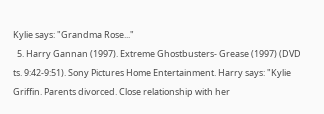Kylie says: "Grandma Rose..."
  5. Harry Gannan (1997). Extreme Ghostbusters- Grease (1997) (DVD ts. 9:42-9:51). Sony Pictures Home Entertainment. Harry says: "Kylie Griffin. Parents divorced. Close relationship with her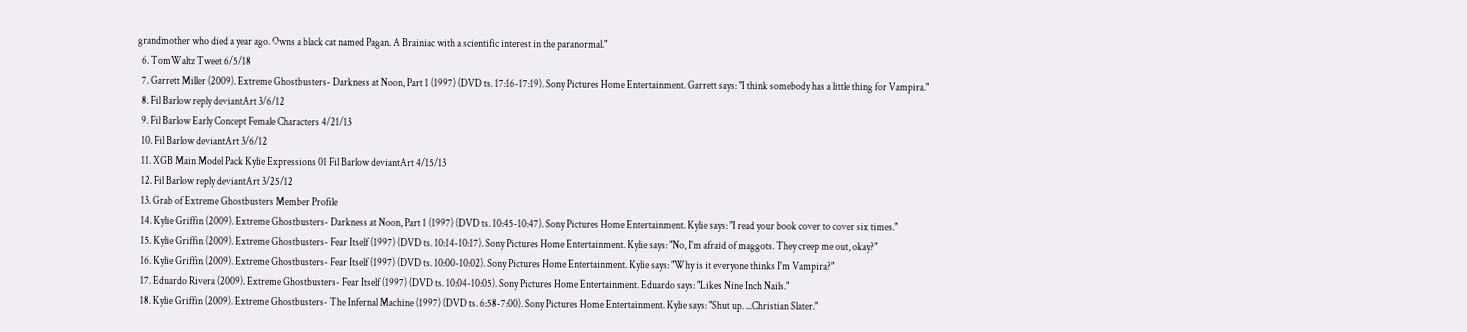grandmother who died a year ago. Owns a black cat named Pagan. A Brainiac with a scientific interest in the paranormal."
  6. TomWaltz Tweet 6/5/18
  7. Garrett Miller (2009). Extreme Ghostbusters- Darkness at Noon, Part 1 (1997) (DVD ts. 17:16-17:19). Sony Pictures Home Entertainment. Garrett says: "I think somebody has a little thing for Vampira."
  8. Fil Barlow reply deviantArt 3/6/12
  9. Fil Barlow Early Concept Female Characters 4/21/13
  10. Fil Barlow deviantArt 3/6/12
  11. XGB Main Model Pack Kylie Expressions 01 Fil Barlow deviantArt 4/15/13
  12. Fil Barlow reply deviantArt 3/25/12
  13. Grab of Extreme Ghostbusters Member Profile
  14. Kylie Griffin (2009). Extreme Ghostbusters- Darkness at Noon, Part 1 (1997) (DVD ts. 10:45-10:47). Sony Pictures Home Entertainment. Kylie says: "I read your book cover to cover six times."
  15. Kylie Griffin (2009). Extreme Ghostbusters- Fear Itself (1997) (DVD ts. 10:14-10:17). Sony Pictures Home Entertainment. Kylie says: "No, I'm afraid of maggots. They creep me out, okay?"
  16. Kylie Griffin (2009). Extreme Ghostbusters- Fear Itself (1997) (DVD ts. 10:00-10:02). Sony Pictures Home Entertainment. Kylie says: "Why is it everyone thinks I'm Vampira?"
  17. Eduardo Rivera (2009). Extreme Ghostbusters- Fear Itself (1997) (DVD ts. 10:04-10:05). Sony Pictures Home Entertainment. Eduardo says: "Likes Nine Inch Nails."
  18. Kylie Griffin (2009). Extreme Ghostbusters- The Infernal Machine (1997) (DVD ts. 6:58-7:00). Sony Pictures Home Entertainment. Kylie says: "Shut up. ...Christian Slater."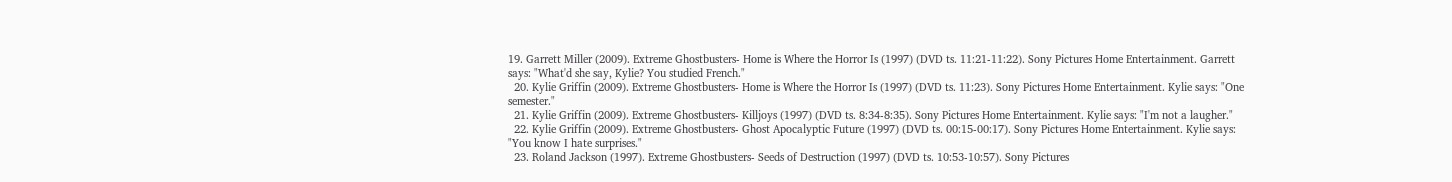19. Garrett Miller (2009). Extreme Ghostbusters- Home is Where the Horror Is (1997) (DVD ts. 11:21-11:22). Sony Pictures Home Entertainment. Garrett says: "What'd she say, Kylie? You studied French."
  20. Kylie Griffin (2009). Extreme Ghostbusters- Home is Where the Horror Is (1997) (DVD ts. 11:23). Sony Pictures Home Entertainment. Kylie says: "One semester."
  21. Kylie Griffin (2009). Extreme Ghostbusters- Killjoys (1997) (DVD ts. 8:34-8:35). Sony Pictures Home Entertainment. Kylie says: "I'm not a laugher."
  22. Kylie Griffin (2009). Extreme Ghostbusters- Ghost Apocalyptic Future (1997) (DVD ts. 00:15-00:17). Sony Pictures Home Entertainment. Kylie says: "You know I hate surprises."
  23. Roland Jackson (1997). Extreme Ghostbusters- Seeds of Destruction (1997) (DVD ts. 10:53-10:57). Sony Pictures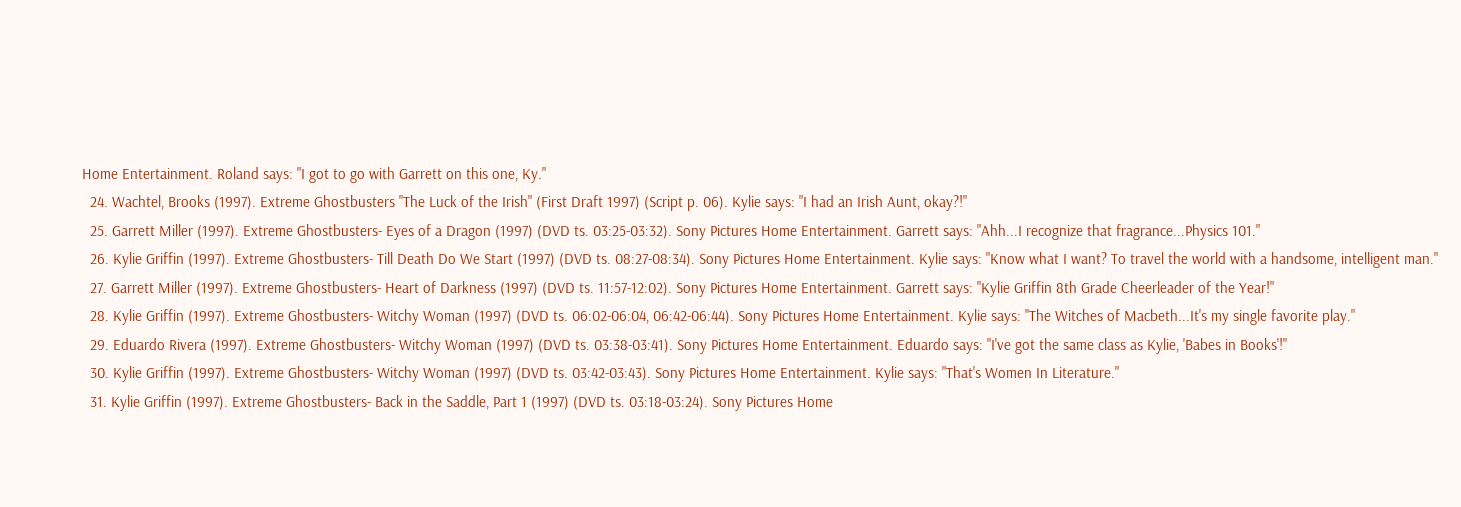Home Entertainment. Roland says: "I got to go with Garrett on this one, Ky."
  24. Wachtel, Brooks (1997). Extreme Ghostbusters "The Luck of the Irish" (First Draft 1997) (Script p. 06). Kylie says: "I had an Irish Aunt, okay?!"
  25. Garrett Miller (1997). Extreme Ghostbusters- Eyes of a Dragon (1997) (DVD ts. 03:25-03:32). Sony Pictures Home Entertainment. Garrett says: "Ahh...I recognize that fragrance...Physics 101."
  26. Kylie Griffin (1997). Extreme Ghostbusters- Till Death Do We Start (1997) (DVD ts. 08:27-08:34). Sony Pictures Home Entertainment. Kylie says: "Know what I want? To travel the world with a handsome, intelligent man."
  27. Garrett Miller (1997). Extreme Ghostbusters- Heart of Darkness (1997) (DVD ts. 11:57-12:02). Sony Pictures Home Entertainment. Garrett says: "Kylie Griffin 8th Grade Cheerleader of the Year!"
  28. Kylie Griffin (1997). Extreme Ghostbusters- Witchy Woman (1997) (DVD ts. 06:02-06:04, 06:42-06:44). Sony Pictures Home Entertainment. Kylie says: "The Witches of Macbeth...It's my single favorite play."
  29. Eduardo Rivera (1997). Extreme Ghostbusters- Witchy Woman (1997) (DVD ts. 03:38-03:41). Sony Pictures Home Entertainment. Eduardo says: "I've got the same class as Kylie, 'Babes in Books'!"
  30. Kylie Griffin (1997). Extreme Ghostbusters- Witchy Woman (1997) (DVD ts. 03:42-03:43). Sony Pictures Home Entertainment. Kylie says: "That's Women In Literature."
  31. Kylie Griffin (1997). Extreme Ghostbusters- Back in the Saddle, Part 1 (1997) (DVD ts. 03:18-03:24). Sony Pictures Home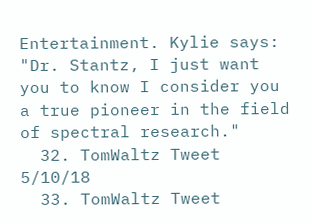Entertainment. Kylie says: "Dr. Stantz, I just want you to know I consider you a true pioneer in the field of spectral research."
  32. TomWaltz Tweet 5/10/18
  33. TomWaltz Tweet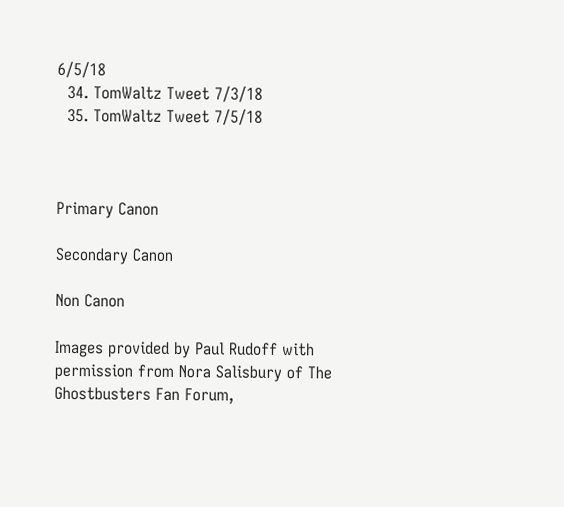6/5/18
  34. TomWaltz Tweet 7/3/18
  35. TomWaltz Tweet 7/5/18



Primary Canon

Secondary Canon

Non Canon

Images provided by Paul Rudoff with permission from Nora Salisbury of The Ghostbusters Fan Forum,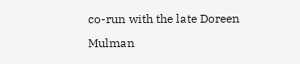co-run with the late Doreen Mulman